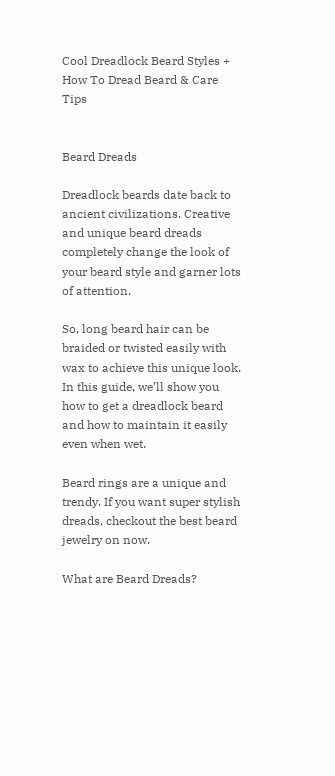Cool Dreadlock Beard Styles + How To Dread Beard & Care Tips


Beard Dreads

Dreadlock beards date back to ancient civilizations. Creative and unique beard dreads completely change the look of your beard style and garner lots of attention.

So, long beard hair can be braided or twisted easily with wax to achieve this unique look. In this guide, we’ll show you how to get a dreadlock beard and how to maintain it easily even when wet.

Beard rings are a unique and trendy. If you want super stylish dreads, checkout the best beard jewelry on now.

What are Beard Dreads?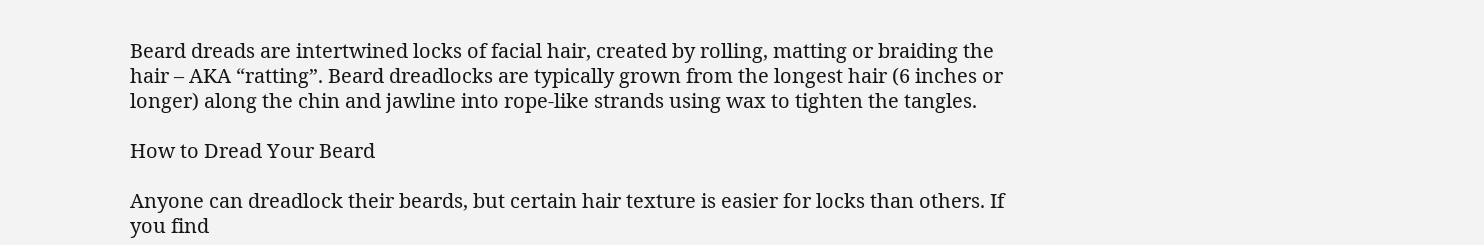Beard dreads are intertwined locks of facial hair, created by rolling, matting or braiding the hair – AKA “ratting”. Beard dreadlocks are typically grown from the longest hair (6 inches or longer) along the chin and jawline into rope-like strands using wax to tighten the tangles.

How to Dread Your Beard

Anyone can dreadlock their beards, but certain hair texture is easier for locks than others. If you find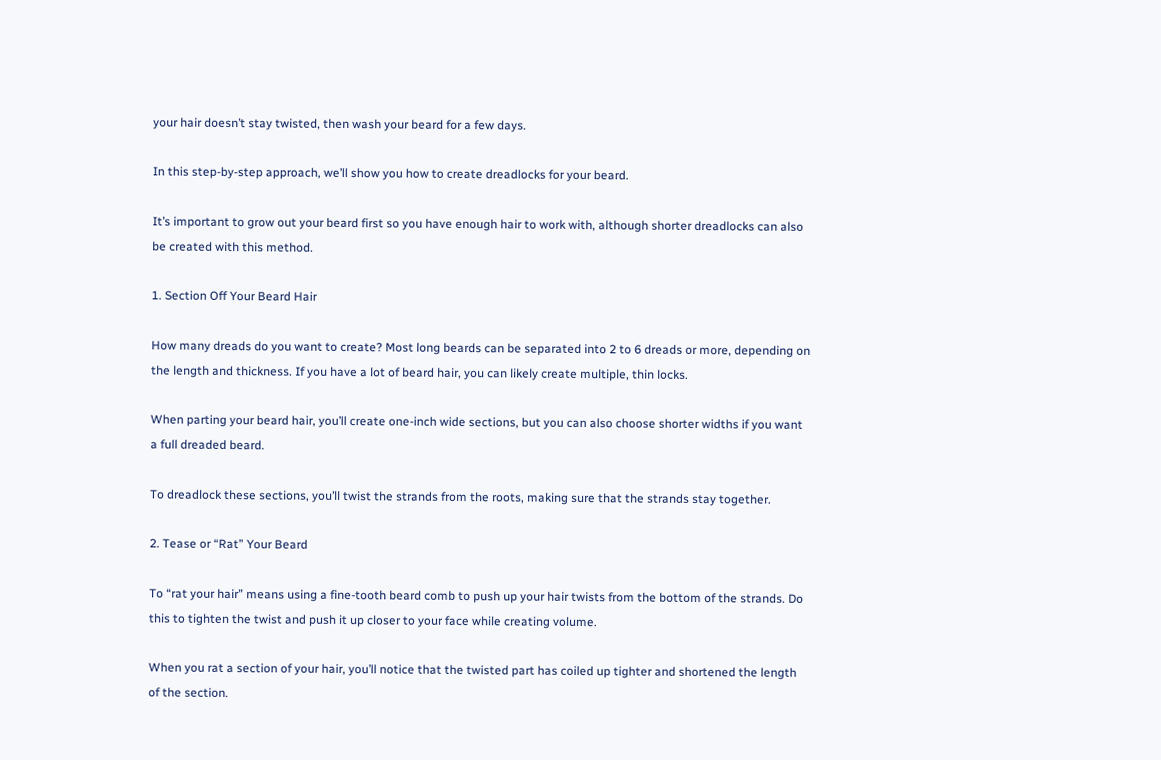your hair doesn’t stay twisted, then wash your beard for a few days.

In this step-by-step approach, we’ll show you how to create dreadlocks for your beard.

It’s important to grow out your beard first so you have enough hair to work with, although shorter dreadlocks can also be created with this method.

1. Section Off Your Beard Hair

How many dreads do you want to create? Most long beards can be separated into 2 to 6 dreads or more, depending on the length and thickness. If you have a lot of beard hair, you can likely create multiple, thin locks.

When parting your beard hair, you’ll create one-inch wide sections, but you can also choose shorter widths if you want a full dreaded beard.

To dreadlock these sections, you’ll twist the strands from the roots, making sure that the strands stay together.

2. Tease or “Rat” Your Beard

To “rat your hair” means using a fine-tooth beard comb to push up your hair twists from the bottom of the strands. Do this to tighten the twist and push it up closer to your face while creating volume.

When you rat a section of your hair, you’ll notice that the twisted part has coiled up tighter and shortened the length of the section.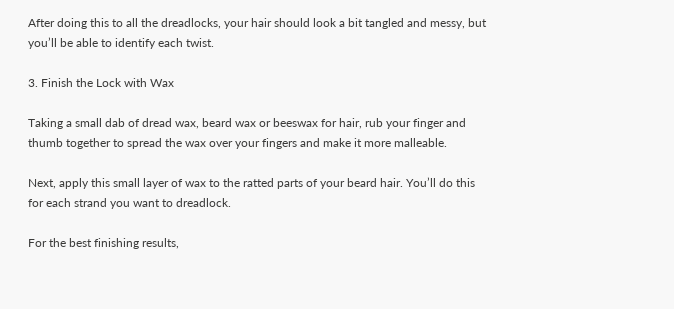After doing this to all the dreadlocks, your hair should look a bit tangled and messy, but you’ll be able to identify each twist.

3. Finish the Lock with Wax

Taking a small dab of dread wax, beard wax or beeswax for hair, rub your finger and thumb together to spread the wax over your fingers and make it more malleable.

Next, apply this small layer of wax to the ratted parts of your beard hair. You’ll do this for each strand you want to dreadlock.

For the best finishing results,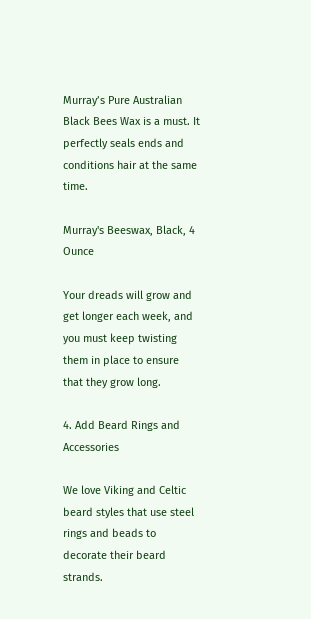Murray’s Pure Australian Black Bees Wax is a must. It perfectly seals ends and conditions hair at the same time.

Murray's Beeswax, Black, 4 Ounce

Your dreads will grow and get longer each week, and you must keep twisting them in place to ensure that they grow long.

4. Add Beard Rings and Accessories

We love Viking and Celtic beard styles that use steel rings and beads to decorate their beard strands.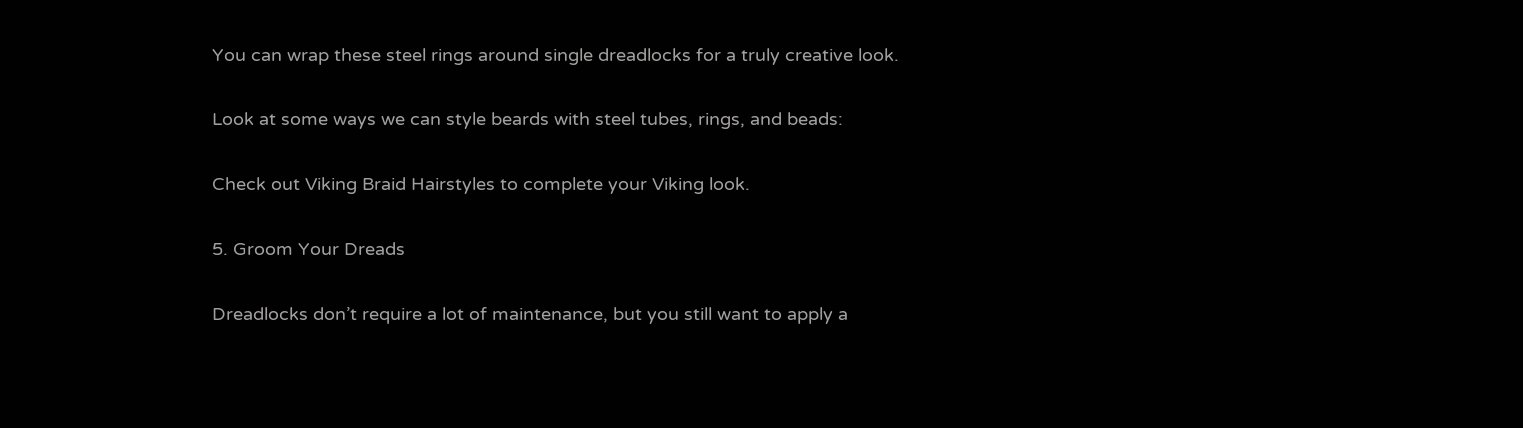You can wrap these steel rings around single dreadlocks for a truly creative look.

Look at some ways we can style beards with steel tubes, rings, and beads:

Check out Viking Braid Hairstyles to complete your Viking look.

5. Groom Your Dreads

Dreadlocks don’t require a lot of maintenance, but you still want to apply a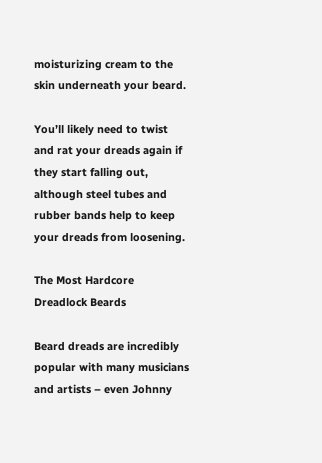moisturizing cream to the skin underneath your beard.

You’ll likely need to twist and rat your dreads again if they start falling out, although steel tubes and rubber bands help to keep your dreads from loosening.

The Most Hardcore Dreadlock Beards

Beard dreads are incredibly popular with many musicians and artists – even Johnny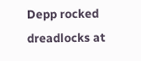Depp rocked dreadlocks at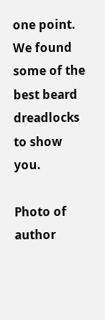one point. We found some of the best beard dreadlocks to show you.

Photo of author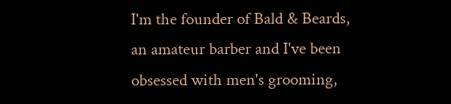I'm the founder of Bald & Beards, an amateur barber and I've been obsessed with men's grooming,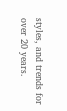styles, and trends for over 20 years.